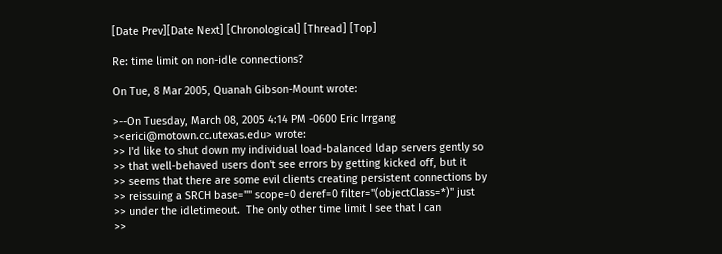[Date Prev][Date Next] [Chronological] [Thread] [Top]

Re: time limit on non-idle connections?

On Tue, 8 Mar 2005, Quanah Gibson-Mount wrote:

>--On Tuesday, March 08, 2005 4:14 PM -0600 Eric Irrgang
><erici@motown.cc.utexas.edu> wrote:
>> I'd like to shut down my individual load-balanced ldap servers gently so
>> that well-behaved users don't see errors by getting kicked off, but it
>> seems that there are some evil clients creating persistent connections by
>> reissuing a SRCH base="" scope=0 deref=0 filter="(objectClass=*)" just
>> under the idletimeout.  The only other time limit I see that I can
>>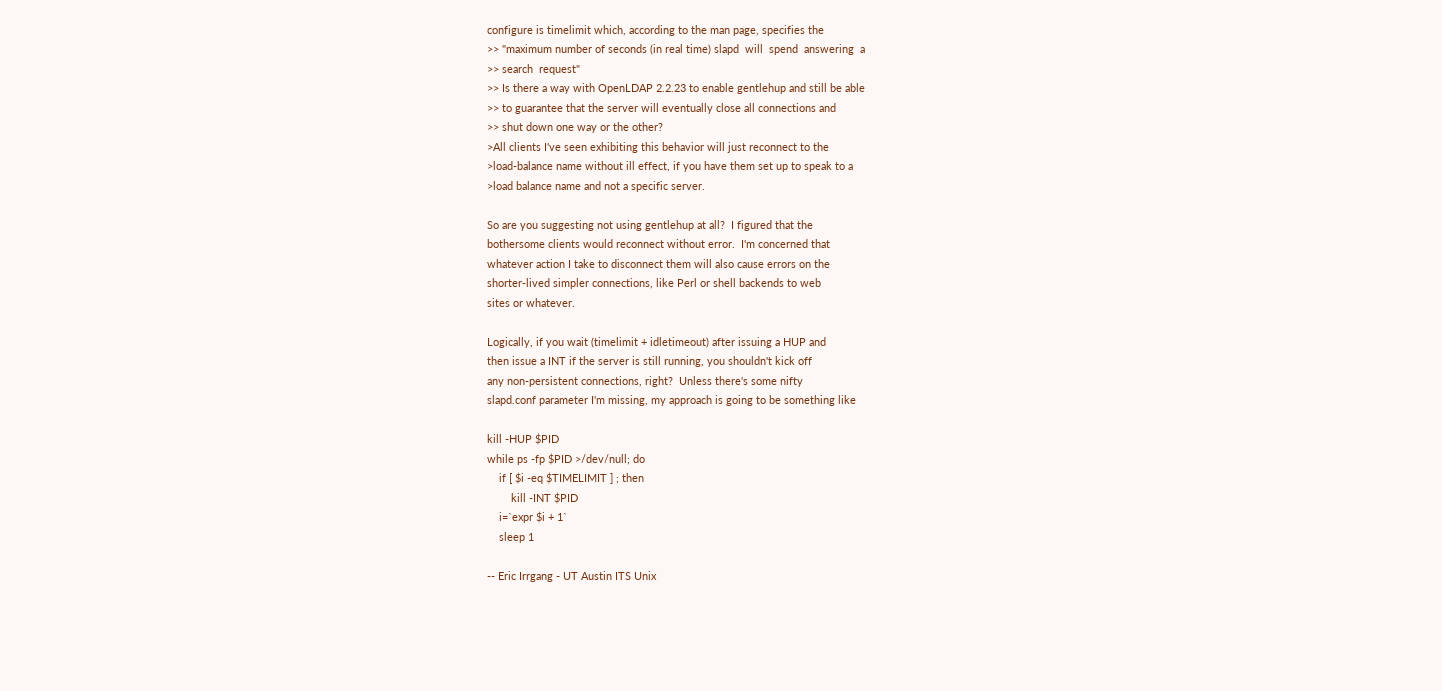configure is timelimit which, according to the man page, specifies the
>> "maximum number of seconds (in real time) slapd  will  spend  answering  a
>> search  request"
>> Is there a way with OpenLDAP 2.2.23 to enable gentlehup and still be able
>> to guarantee that the server will eventually close all connections and
>> shut down one way or the other?
>All clients I've seen exhibiting this behavior will just reconnect to the
>load-balance name without ill effect, if you have them set up to speak to a
>load balance name and not a specific server.

So are you suggesting not using gentlehup at all?  I figured that the
bothersome clients would reconnect without error.  I'm concerned that
whatever action I take to disconnect them will also cause errors on the
shorter-lived simpler connections, like Perl or shell backends to web
sites or whatever.

Logically, if you wait (timelimit + idletimeout) after issuing a HUP and
then issue a INT if the server is still running, you shouldn't kick off
any non-persistent connections, right?  Unless there's some nifty
slapd.conf parameter I'm missing, my approach is going to be something like

kill -HUP $PID
while ps -fp $PID >/dev/null; do
    if [ $i -eq $TIMELIMIT ] ; then
        kill -INT $PID
    i=`expr $i + 1`
    sleep 1

-- Eric Irrgang - UT Austin ITS Unix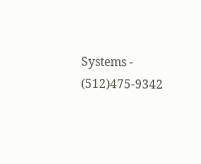Systems - (512)475-9342